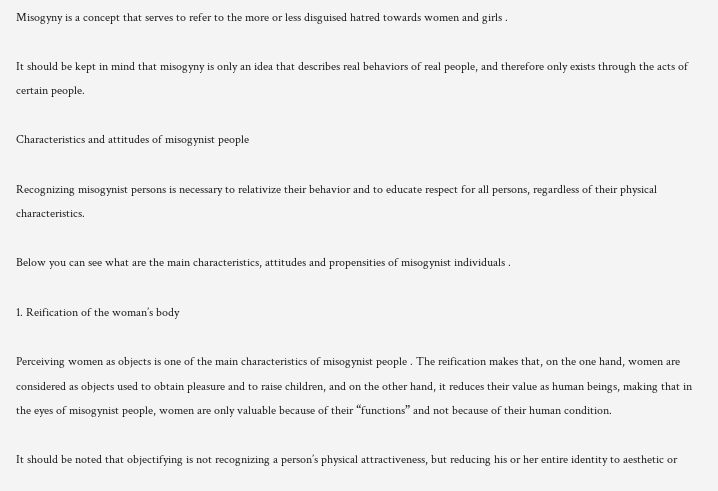Misogyny is a concept that serves to refer to the more or less disguised hatred towards women and girls .

It should be kept in mind that misogyny is only an idea that describes real behaviors of real people, and therefore only exists through the acts of certain people.

Characteristics and attitudes of misogynist people

Recognizing misogynist persons is necessary to relativize their behavior and to educate respect for all persons, regardless of their physical characteristics.

Below you can see what are the main characteristics, attitudes and propensities of misogynist individuals .

1. Reification of the woman’s body

Perceiving women as objects is one of the main characteristics of misogynist people . The reification makes that, on the one hand, women are considered as objects used to obtain pleasure and to raise children, and on the other hand, it reduces their value as human beings, making that in the eyes of misogynist people, women are only valuable because of their “functions” and not because of their human condition.

It should be noted that objectifying is not recognizing a person’s physical attractiveness, but reducing his or her entire identity to aesthetic or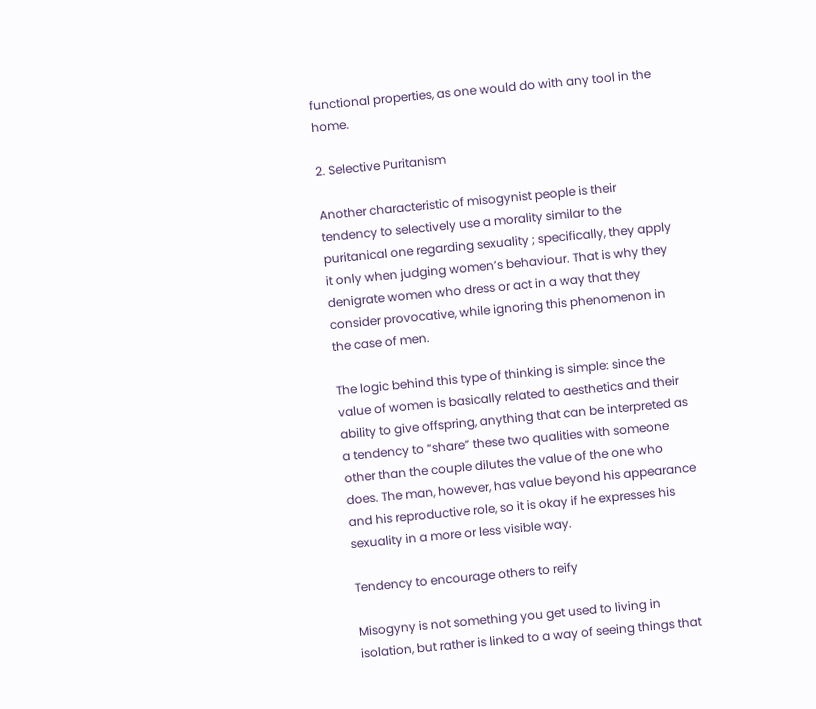functional properties, as one would do with any tool in the home.

2. Selective Puritanism

Another characteristic of misogynist people is their tendency to selectively use a morality similar to the puritanical one regarding sexuality ; specifically, they apply it only when judging women’s behaviour. That is why they denigrate women who dress or act in a way that they consider provocative, while ignoring this phenomenon in the case of men.

The logic behind this type of thinking is simple: since the value of women is basically related to aesthetics and their ability to give offspring, anything that can be interpreted as a tendency to “share” these two qualities with someone other than the couple dilutes the value of the one who does. The man, however, has value beyond his appearance and his reproductive role, so it is okay if he expresses his sexuality in a more or less visible way.

Tendency to encourage others to reify

Misogyny is not something you get used to living in isolation, but rather is linked to a way of seeing things that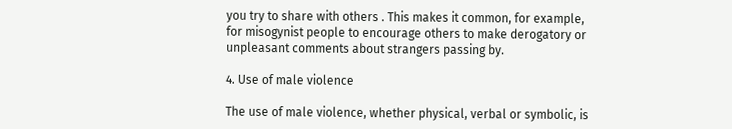you try to share with others . This makes it common, for example, for misogynist people to encourage others to make derogatory or unpleasant comments about strangers passing by.

4. Use of male violence

The use of male violence, whether physical, verbal or symbolic, is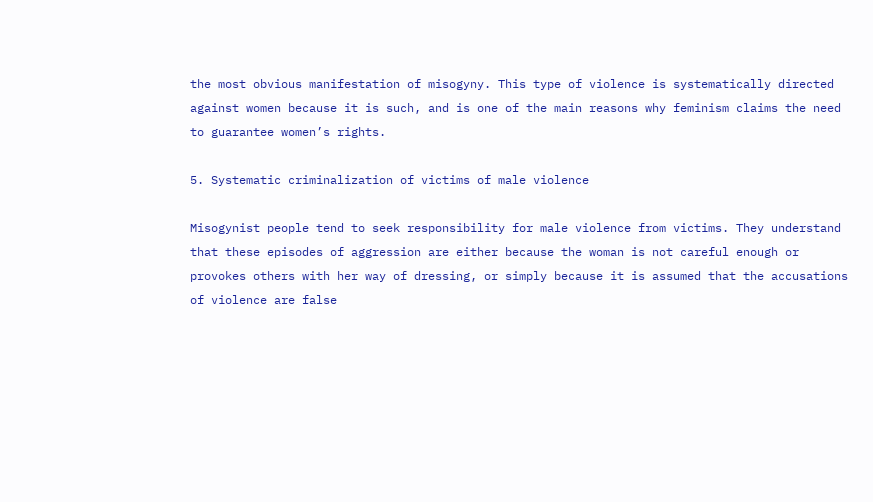the most obvious manifestation of misogyny. This type of violence is systematically directed against women because it is such, and is one of the main reasons why feminism claims the need to guarantee women’s rights.

5. Systematic criminalization of victims of male violence

Misogynist people tend to seek responsibility for male violence from victims. They understand that these episodes of aggression are either because the woman is not careful enough or provokes others with her way of dressing, or simply because it is assumed that the accusations of violence are false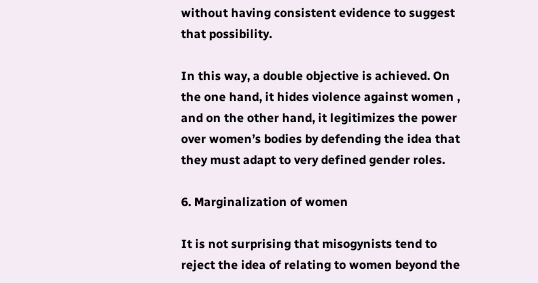without having consistent evidence to suggest that possibility.

In this way, a double objective is achieved. On the one hand, it hides violence against women , and on the other hand, it legitimizes the power over women’s bodies by defending the idea that they must adapt to very defined gender roles.

6. Marginalization of women

It is not surprising that misogynists tend to reject the idea of relating to women beyond the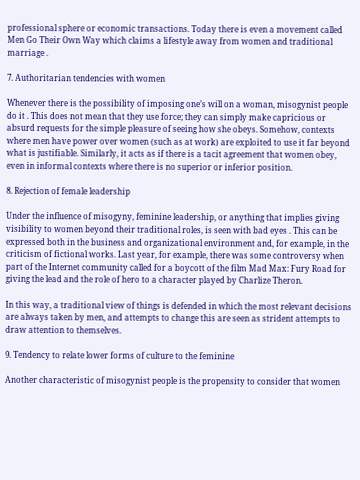professional sphere or economic transactions. Today there is even a movement called Men Go Their Own Way which claims a lifestyle away from women and traditional marriage .

7. Authoritarian tendencies with women

Whenever there is the possibility of imposing one’s will on a woman, misogynist people do it . This does not mean that they use force; they can simply make capricious or absurd requests for the simple pleasure of seeing how she obeys. Somehow, contexts where men have power over women (such as at work) are exploited to use it far beyond what is justifiable. Similarly, it acts as if there is a tacit agreement that women obey, even in informal contexts where there is no superior or inferior position.

8. Rejection of female leadership

Under the influence of misogyny, feminine leadership, or anything that implies giving visibility to women beyond their traditional roles, is seen with bad eyes . This can be expressed both in the business and organizational environment and, for example, in the criticism of fictional works. Last year, for example, there was some controversy when part of the Internet community called for a boycott of the film Mad Max: Fury Road for giving the lead and the role of hero to a character played by Charlize Theron.

In this way, a traditional view of things is defended in which the most relevant decisions are always taken by men, and attempts to change this are seen as strident attempts to draw attention to themselves.

9. Tendency to relate lower forms of culture to the feminine

Another characteristic of misogynist people is the propensity to consider that women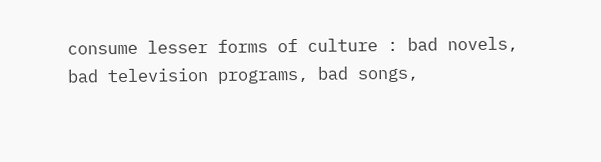consume lesser forms of culture : bad novels, bad television programs, bad songs,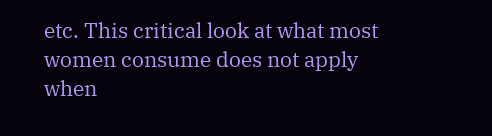etc. This critical look at what most women consume does not apply when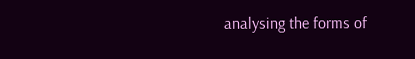analysing the forms of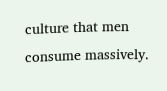culture that men consume massively.